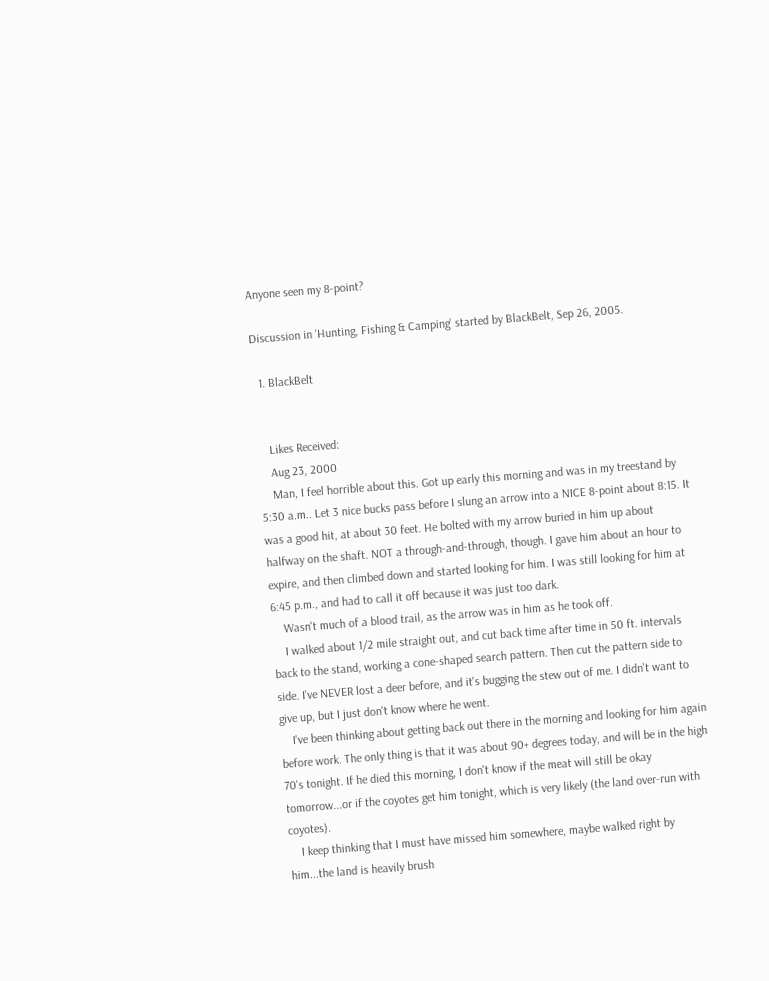Anyone seen my 8-point?

Discussion in 'Hunting, Fishing & Camping' started by BlackBelt, Sep 26, 2005.

  1. BlackBelt


    Likes Received:
    Aug 23, 2000
    Man, I feel horrible about this. Got up early this morning and was in my treestand by 5:30 a.m.. Let 3 nice bucks pass before I slung an arrow into a NICE 8-point about 8:15. It was a good hit, at about 30 feet. He bolted with my arrow buried in him up about halfway on the shaft. NOT a through-and-through, though. I gave him about an hour to expire, and then climbed down and started looking for him. I was still looking for him at 6:45 p.m., and had to call it off because it was just too dark.
    Wasn't much of a blood trail, as the arrow was in him as he took off.
    I walked about 1/2 mile straight out, and cut back time after time in 50 ft. intervals back to the stand, working a cone-shaped search pattern. Then cut the pattern side to side. I've NEVER lost a deer before, and it's bugging the stew out of me. I didn't want to give up, but I just don't know where he went.
    I've been thinking about getting back out there in the morning and looking for him again before work. The only thing is that it was about 90+ degrees today, and will be in the high 70's tonight. If he died this morning, I don't know if the meat will still be okay tomorrow...or if the coyotes get him tonight, which is very likely (the land over-run with coyotes).
    I keep thinking that I must have missed him somewhere, maybe walked right by him...the land is heavily brush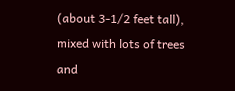(about 3-1/2 feet tall), mixed with lots of trees and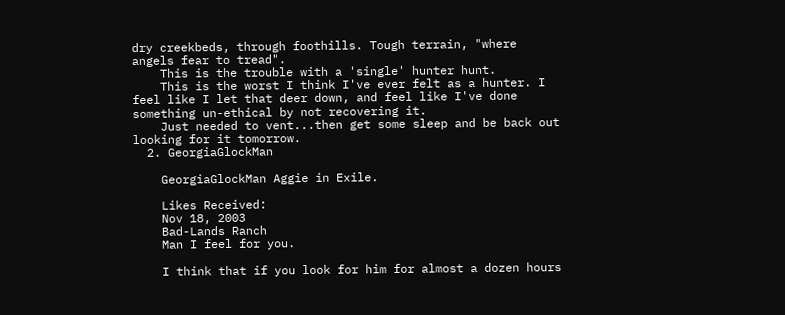dry creekbeds, through foothills. Tough terrain, "where angels fear to tread".
    This is the trouble with a 'single' hunter hunt.
    This is the worst I think I've ever felt as a hunter. I feel like I let that deer down, and feel like I've done something un-ethical by not recovering it.
    Just needed to vent...then get some sleep and be back out looking for it tomorrow.
  2. GeorgiaGlockMan

    GeorgiaGlockMan Aggie in Exile.

    Likes Received:
    Nov 18, 2003
    Bad-Lands Ranch
    Man I feel for you.

    I think that if you look for him for almost a dozen hours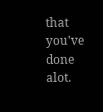that you've done alot.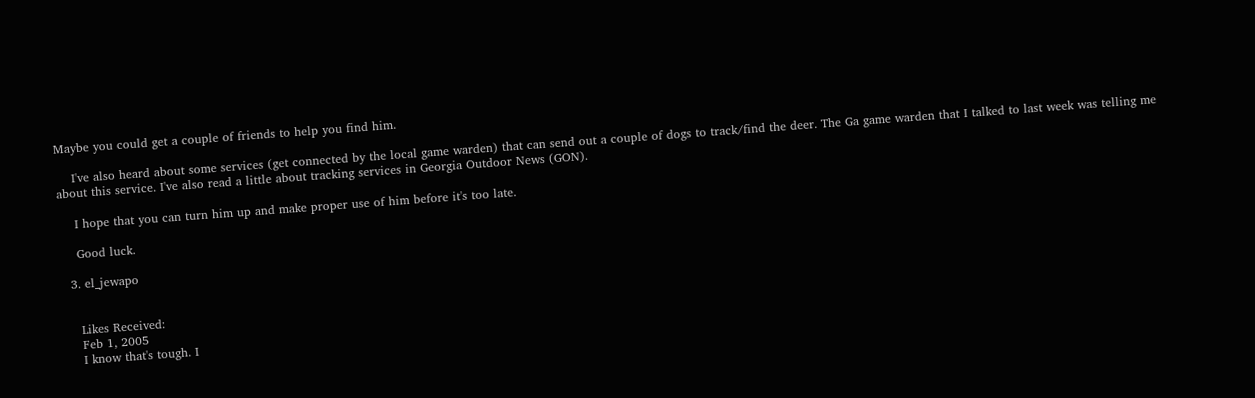Maybe you could get a couple of friends to help you find him.

    I've also heard about some services (get connected by the local game warden) that can send out a couple of dogs to track/find the deer. The Ga game warden that I talked to last week was telling me about this service. I've also read a little about tracking services in Georgia Outdoor News (GON).

    I hope that you can turn him up and make proper use of him before it's too late.

    Good luck.

  3. el_jewapo


    Likes Received:
    Feb 1, 2005
    I know that's tough. I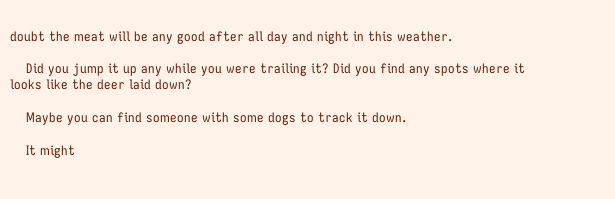doubt the meat will be any good after all day and night in this weather.

    Did you jump it up any while you were trailing it? Did you find any spots where it looks like the deer laid down?

    Maybe you can find someone with some dogs to track it down.

    It might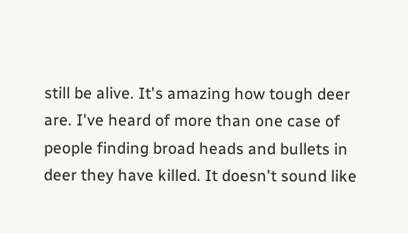still be alive. It's amazing how tough deer are. I've heard of more than one case of people finding broad heads and bullets in deer they have killed. It doesn't sound like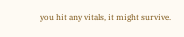you hit any vitals, it might survive.